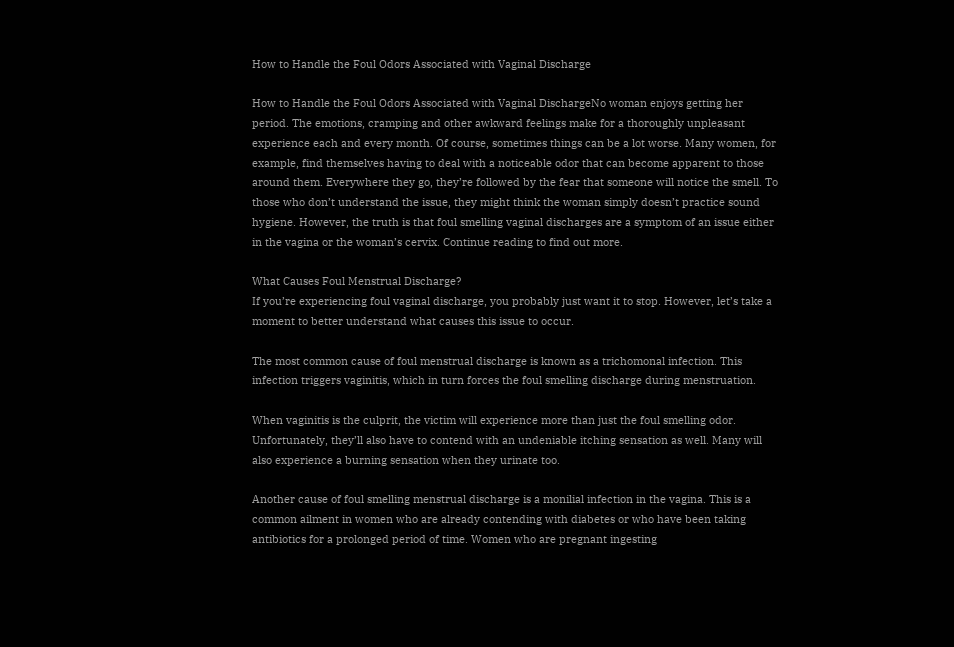How to Handle the Foul Odors Associated with Vaginal Discharge

How to Handle the Foul Odors Associated with Vaginal DischargeNo woman enjoys getting her period. The emotions, cramping and other awkward feelings make for a thoroughly unpleasant experience each and every month. Of course, sometimes things can be a lot worse. Many women, for example, find themselves having to deal with a noticeable odor that can become apparent to those around them. Everywhere they go, they’re followed by the fear that someone will notice the smell. To those who don’t understand the issue, they might think the woman simply doesn’t practice sound hygiene. However, the truth is that foul smelling vaginal discharges are a symptom of an issue either in the vagina or the woman’s cervix. Continue reading to find out more.

What Causes Foul Menstrual Discharge?
If you’re experiencing foul vaginal discharge, you probably just want it to stop. However, let’s take a moment to better understand what causes this issue to occur.

The most common cause of foul menstrual discharge is known as a trichomonal infection. This infection triggers vaginitis, which in turn forces the foul smelling discharge during menstruation.

When vaginitis is the culprit, the victim will experience more than just the foul smelling odor. Unfortunately, they’ll also have to contend with an undeniable itching sensation as well. Many will also experience a burning sensation when they urinate too.

Another cause of foul smelling menstrual discharge is a monilial infection in the vagina. This is a common ailment in women who are already contending with diabetes or who have been taking antibiotics for a prolonged period of time. Women who are pregnant ingesting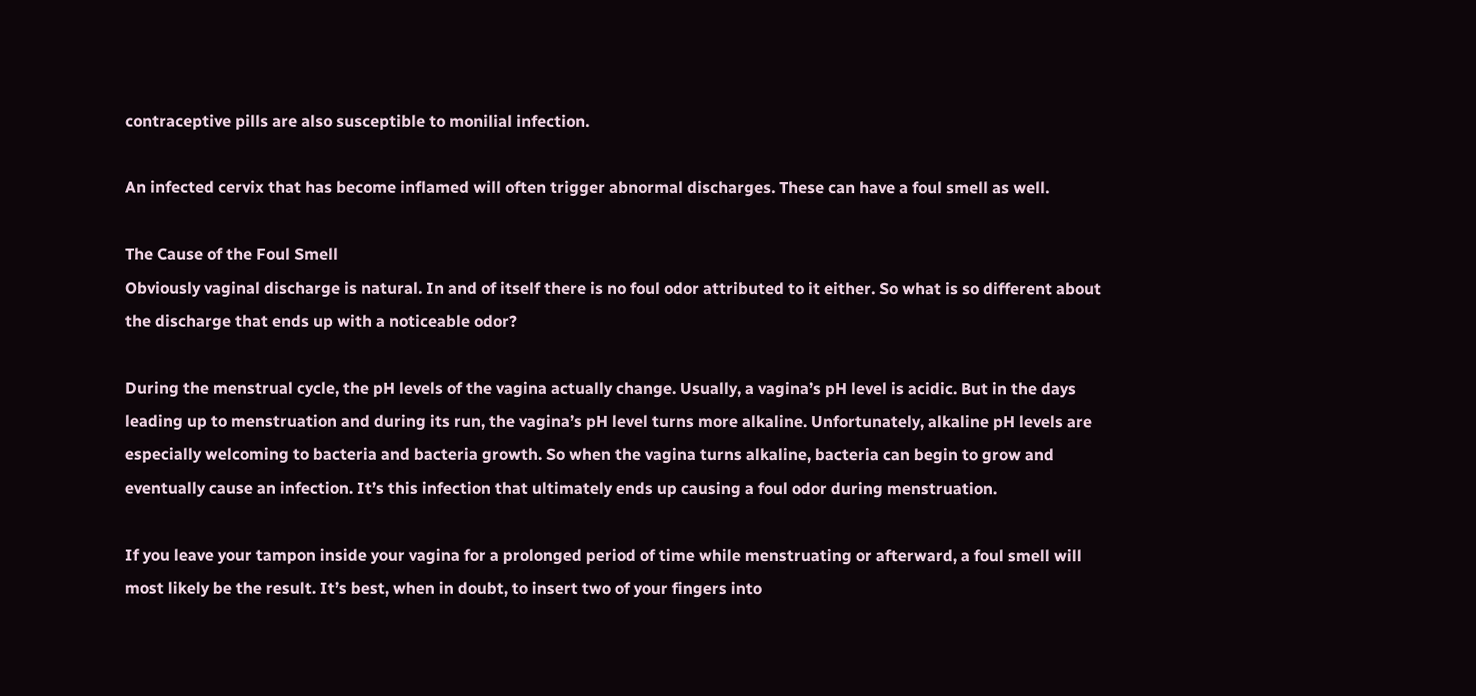contraceptive pills are also susceptible to monilial infection.

An infected cervix that has become inflamed will often trigger abnormal discharges. These can have a foul smell as well.

The Cause of the Foul Smell
Obviously vaginal discharge is natural. In and of itself there is no foul odor attributed to it either. So what is so different about the discharge that ends up with a noticeable odor?

During the menstrual cycle, the pH levels of the vagina actually change. Usually, a vagina’s pH level is acidic. But in the days leading up to menstruation and during its run, the vagina’s pH level turns more alkaline. Unfortunately, alkaline pH levels are especially welcoming to bacteria and bacteria growth. So when the vagina turns alkaline, bacteria can begin to grow and eventually cause an infection. It’s this infection that ultimately ends up causing a foul odor during menstruation.

If you leave your tampon inside your vagina for a prolonged period of time while menstruating or afterward, a foul smell will most likely be the result. It’s best, when in doubt, to insert two of your fingers into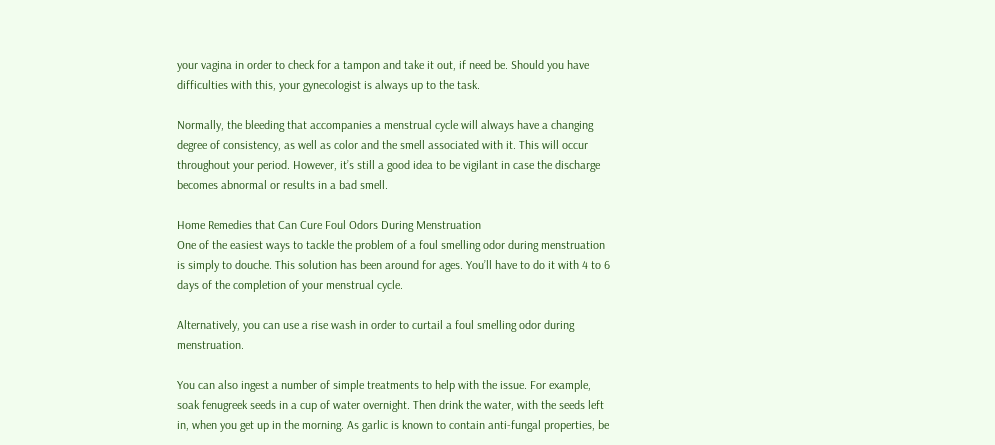your vagina in order to check for a tampon and take it out, if need be. Should you have difficulties with this, your gynecologist is always up to the task.

Normally, the bleeding that accompanies a menstrual cycle will always have a changing degree of consistency, as well as color and the smell associated with it. This will occur throughout your period. However, it’s still a good idea to be vigilant in case the discharge becomes abnormal or results in a bad smell.

Home Remedies that Can Cure Foul Odors During Menstruation
One of the easiest ways to tackle the problem of a foul smelling odor during menstruation is simply to douche. This solution has been around for ages. You’ll have to do it with 4 to 6 days of the completion of your menstrual cycle.

Alternatively, you can use a rise wash in order to curtail a foul smelling odor during menstruation.

You can also ingest a number of simple treatments to help with the issue. For example, soak fenugreek seeds in a cup of water overnight. Then drink the water, with the seeds left in, when you get up in the morning. As garlic is known to contain anti-fungal properties, be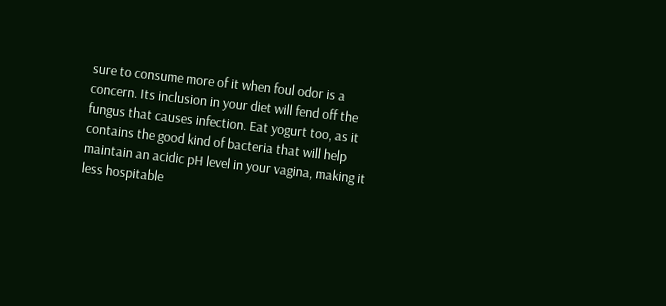sure to consume more of it when foul odor is a concern. Its inclusion in your diet will fend off the fungus that causes infection. Eat yogurt too, as it contains the good kind of bacteria that will help maintain an acidic pH level in your vagina, making it less hospitable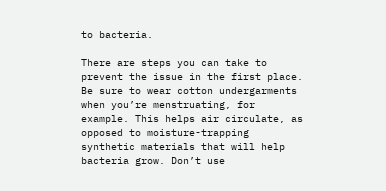to bacteria.

There are steps you can take to prevent the issue in the first place. Be sure to wear cotton undergarments when you’re menstruating, for example. This helps air circulate, as opposed to moisture-trapping synthetic materials that will help bacteria grow. Don’t use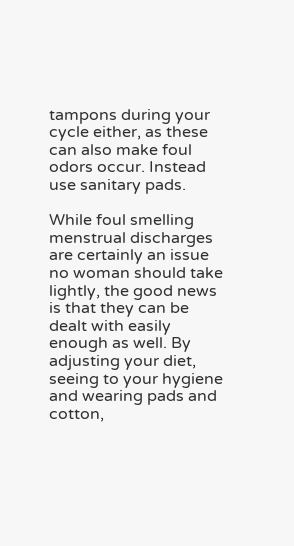tampons during your cycle either, as these can also make foul odors occur. Instead use sanitary pads.

While foul smelling menstrual discharges are certainly an issue no woman should take lightly, the good news is that they can be dealt with easily enough as well. By adjusting your diet, seeing to your hygiene and wearing pads and cotton,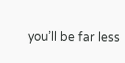you’ll be far less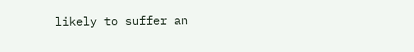likely to suffer an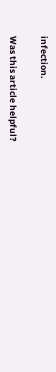infection.

Was this article helpful?